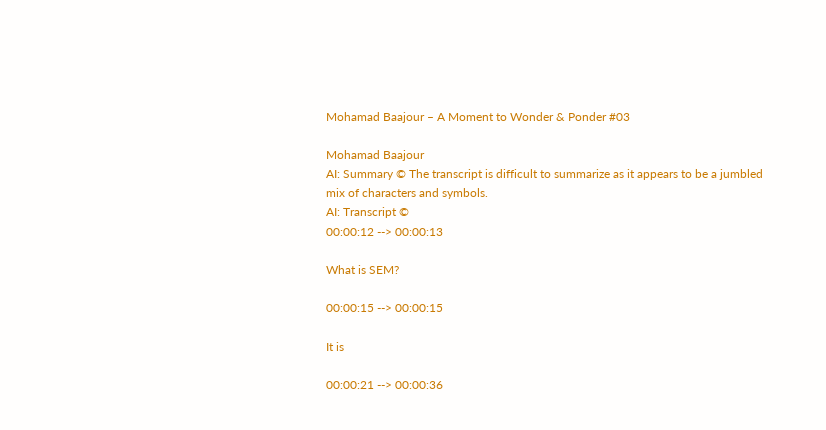Mohamad Baajour – A Moment to Wonder & Ponder #03

Mohamad Baajour
AI: Summary © The transcript is difficult to summarize as it appears to be a jumbled mix of characters and symbols.
AI: Transcript ©
00:00:12 --> 00:00:13

What is SEM?

00:00:15 --> 00:00:15

It is

00:00:21 --> 00:00:36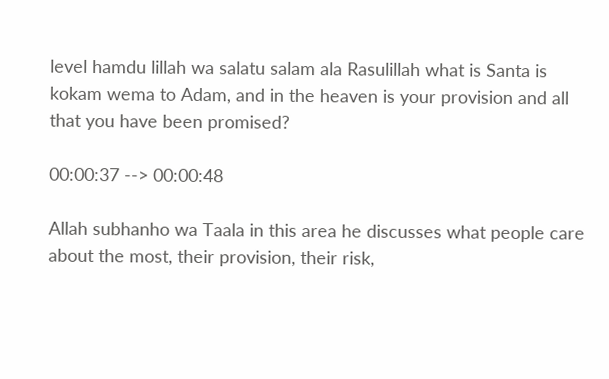level hamdu lillah wa salatu salam ala Rasulillah what is Santa is kokam wema to Adam, and in the heaven is your provision and all that you have been promised?

00:00:37 --> 00:00:48

Allah subhanho wa Taala in this area he discusses what people care about the most, their provision, their risk,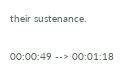their sustenance.

00:00:49 --> 00:01:18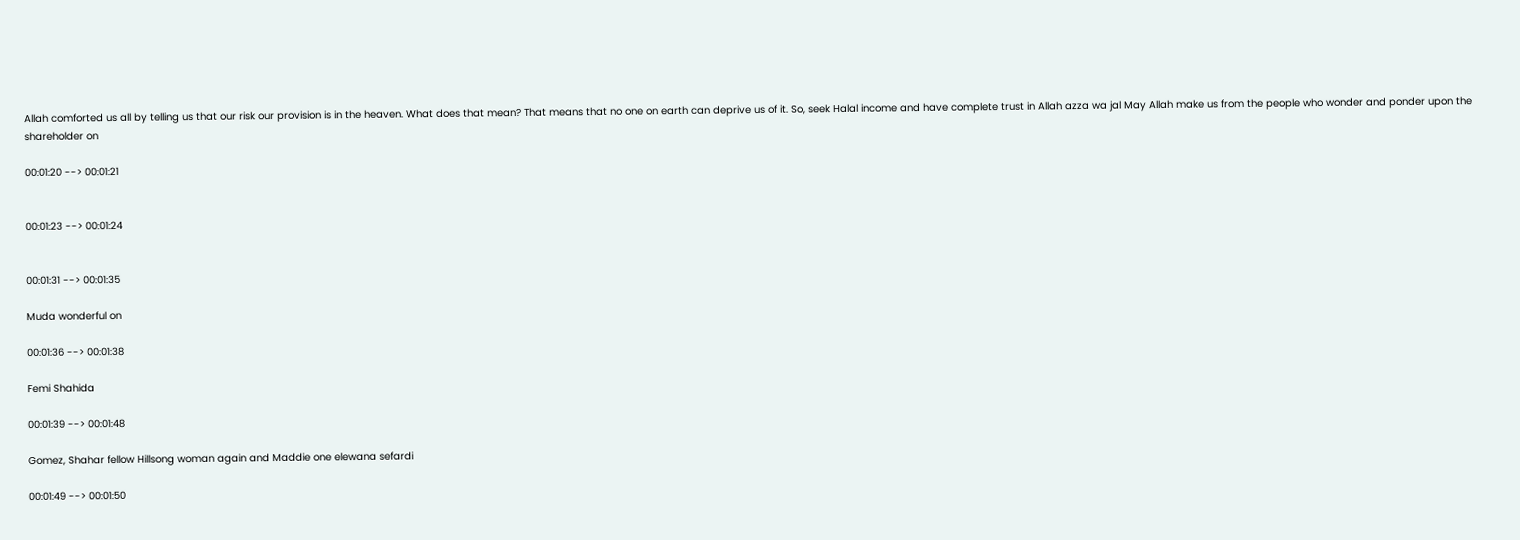Allah comforted us all by telling us that our risk our provision is in the heaven. What does that mean? That means that no one on earth can deprive us of it. So, seek Halal income and have complete trust in Allah azza wa jal May Allah make us from the people who wonder and ponder upon the shareholder on

00:01:20 --> 00:01:21


00:01:23 --> 00:01:24


00:01:31 --> 00:01:35

Muda wonderful on

00:01:36 --> 00:01:38

Femi Shahida

00:01:39 --> 00:01:48

Gomez, Shahar fellow Hillsong woman again and Maddie one elewana sefardi

00:01:49 --> 00:01:50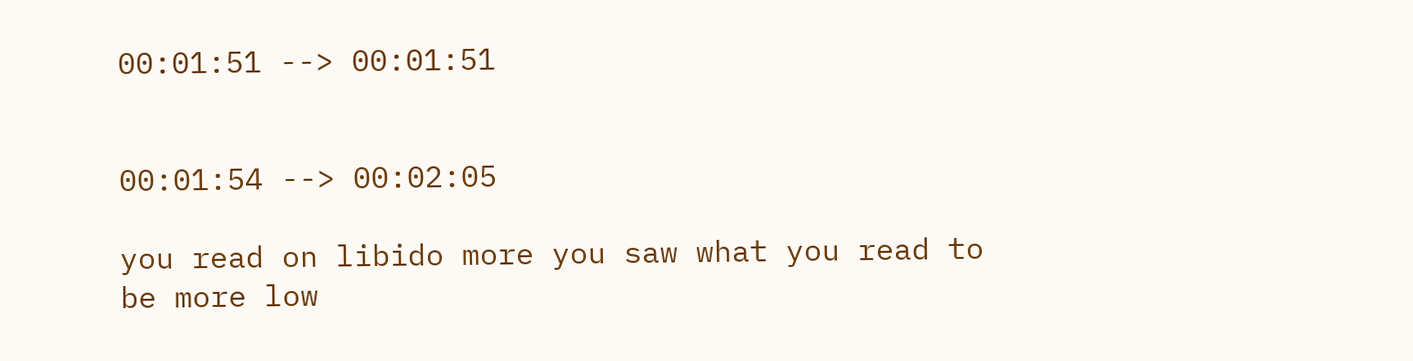00:01:51 --> 00:01:51


00:01:54 --> 00:02:05

you read on libido more you saw what you read to be more low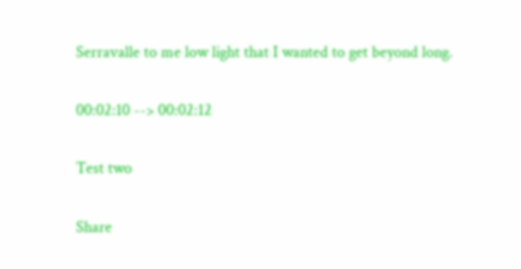Serravalle to me low light that I wanted to get beyond long.

00:02:10 --> 00:02:12

Test two

Share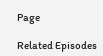Page

Related Episodes